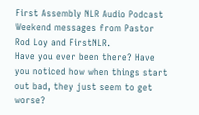First Assembly NLR Audio Podcast
Weekend messages from Pastor Rod Loy and FirstNLR.
Have you ever been there? Have you noticed how when things start out bad, they just seem to get worse?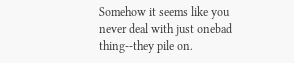Somehow it seems like you never deal with just onebad thing--they pile on.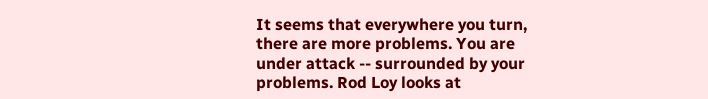It seems that everywhere you turn, there are more problems. You are under attack -- surrounded by your problems. Rod Loy looks at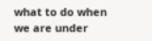what to do when we are under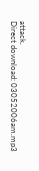attack.
Direct download: 03052006am.mp3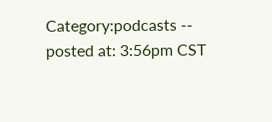Category:podcasts -- posted at: 3:56pm CST